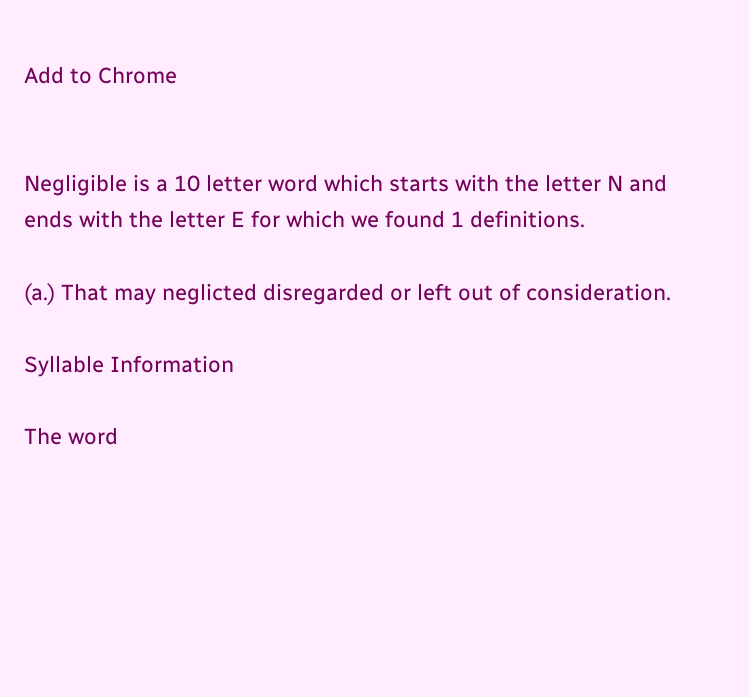Add to Chrome


Negligible is a 10 letter word which starts with the letter N and ends with the letter E for which we found 1 definitions.

(a.) That may neglicted disregarded or left out of consideration.

Syllable Information

The word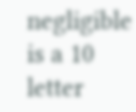negligible is a 10 letter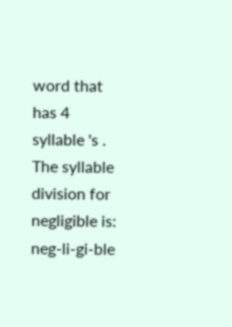word that has 4 syllable 's . The syllable division for negligible is: neg-li-gi-ble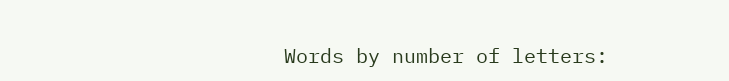Words by number of letters: